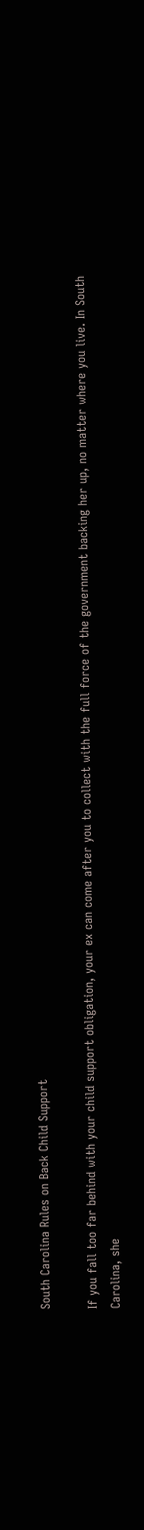South Carolina Rules on Back Child Support

If you fall too far behind with your child support obligation, your ex can come after you to collect with the full force of the government backing her up, no matter where you live. In South Carolina, she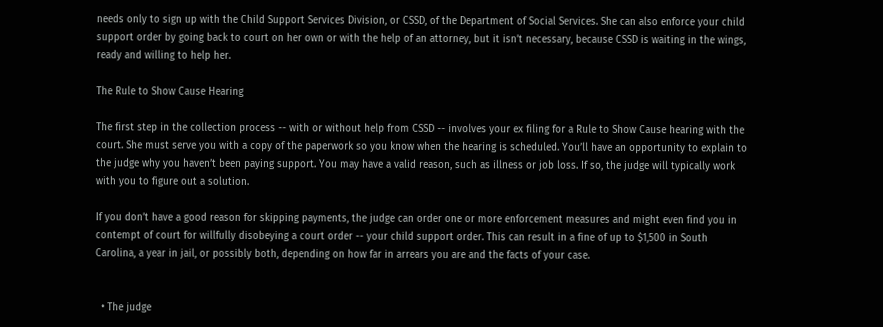needs only to sign up with the Child Support Services Division, or CSSD, of the Department of Social Services. She can also enforce your child support order by going back to court on her own or with the help of an attorney, but it isn’t necessary, because CSSD is waiting in the wings, ready and willing to help her.

The Rule to Show Cause Hearing

The first step in the collection process -- with or without help from CSSD -- involves your ex filing for a Rule to Show Cause hearing with the court. She must serve you with a copy of the paperwork so you know when the hearing is scheduled. You’ll have an opportunity to explain to the judge why you haven’t been paying support. You may have a valid reason, such as illness or job loss. If so, the judge will typically work with you to figure out a solution.

If you don’t have a good reason for skipping payments, the judge can order one or more enforcement measures and might even find you in contempt of court for willfully disobeying a court order -- your child support order. This can result in a fine of up to $1,500 in South Carolina, a year in jail, or possibly both, depending on how far in arrears you are and the facts of your case.


  • The judge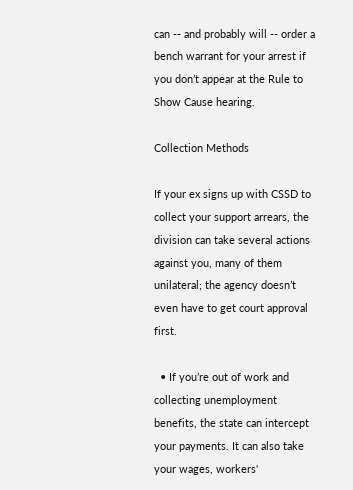can -- and probably will -- order a bench warrant for your arrest if you don’t appear at the Rule to Show Cause hearing.

Collection Methods

If your ex signs up with CSSD to collect your support arrears, the division can take several actions against you, many of them unilateral; the agency doesn’t even have to get court approval first.

  • If you’re out of work and collecting unemployment benefits, the state can intercept your payments. It can also take your wages, workers'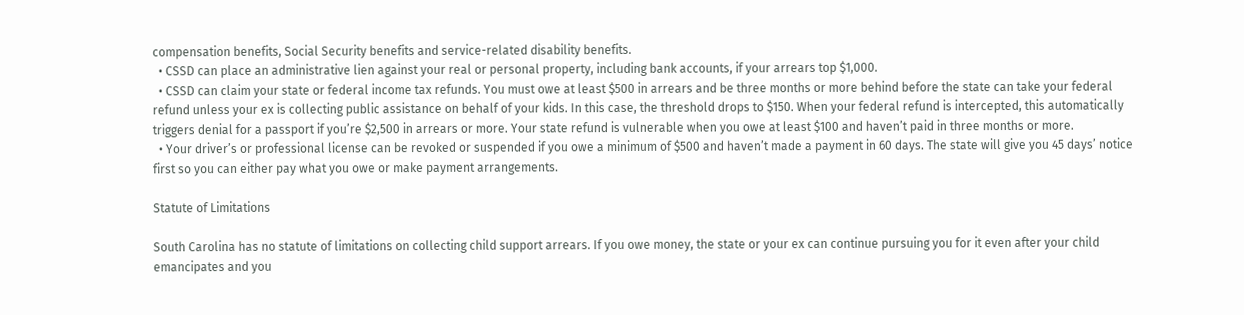compensation benefits, Social Security benefits and service-related disability benefits.
  • CSSD can place an administrative lien against your real or personal property, including bank accounts, if your arrears top $1,000.
  • CSSD can claim your state or federal income tax refunds. You must owe at least $500 in arrears and be three months or more behind before the state can take your federal refund unless your ex is collecting public assistance on behalf of your kids. In this case, the threshold drops to $150. When your federal refund is intercepted, this automatically triggers denial for a passport if you’re $2,500 in arrears or more. Your state refund is vulnerable when you owe at least $100 and haven’t paid in three months or more.
  • Your driver’s or professional license can be revoked or suspended if you owe a minimum of $500 and haven’t made a payment in 60 days. The state will give you 45 days’ notice first so you can either pay what you owe or make payment arrangements.

Statute of Limitations

South Carolina has no statute of limitations on collecting child support arrears. If you owe money, the state or your ex can continue pursuing you for it even after your child emancipates and you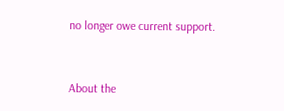no longer owe current support.


About the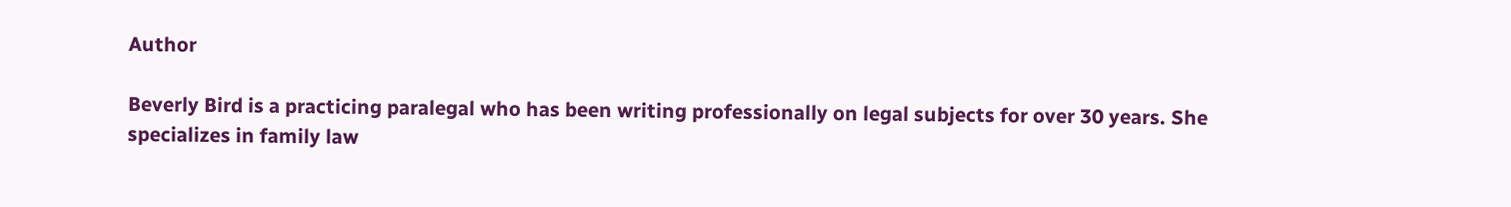Author

Beverly Bird is a practicing paralegal who has been writing professionally on legal subjects for over 30 years. She specializes in family law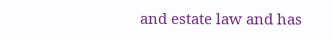and estate law and has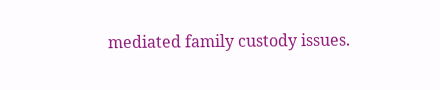mediated family custody issues.